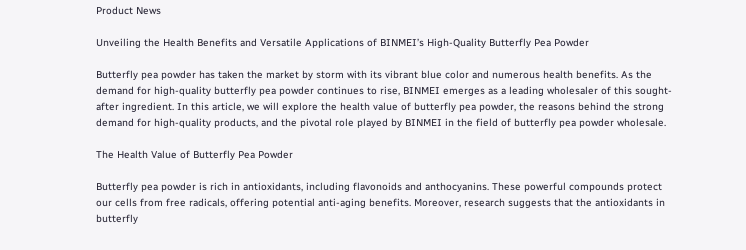Product News

Unveiling the Health Benefits and Versatile Applications of BINMEI’s High-Quality Butterfly Pea Powder

Butterfly pea powder has taken the market by storm with its vibrant blue color and numerous health benefits. As the demand for high-quality butterfly pea powder continues to rise, BINMEI emerges as a leading wholesaler of this sought-after ingredient. In this article, we will explore the health value of butterfly pea powder, the reasons behind the strong demand for high-quality products, and the pivotal role played by BINMEI in the field of butterfly pea powder wholesale.

The Health Value of Butterfly Pea Powder

Butterfly pea powder is rich in antioxidants, including flavonoids and anthocyanins. These powerful compounds protect our cells from free radicals, offering potential anti-aging benefits. Moreover, research suggests that the antioxidants in butterfly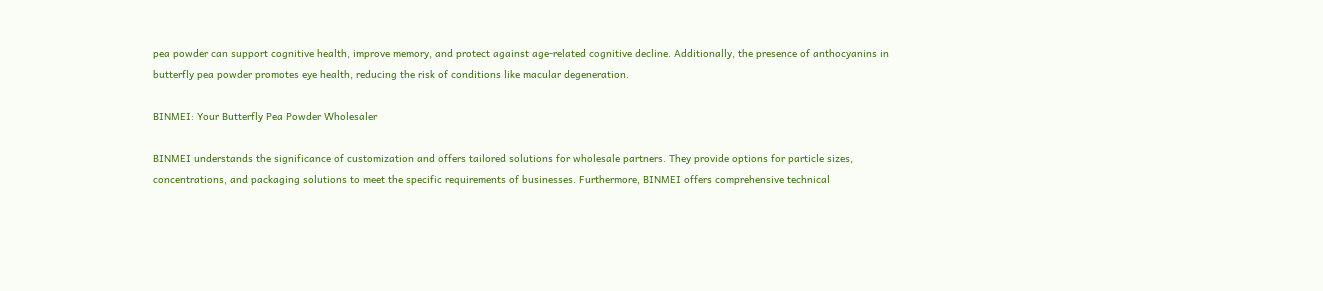pea powder can support cognitive health, improve memory, and protect against age-related cognitive decline. Additionally, the presence of anthocyanins in butterfly pea powder promotes eye health, reducing the risk of conditions like macular degeneration.

BINMEI: Your Butterfly Pea Powder Wholesaler

BINMEI understands the significance of customization and offers tailored solutions for wholesale partners. They provide options for particle sizes, concentrations, and packaging solutions to meet the specific requirements of businesses. Furthermore, BINMEI offers comprehensive technical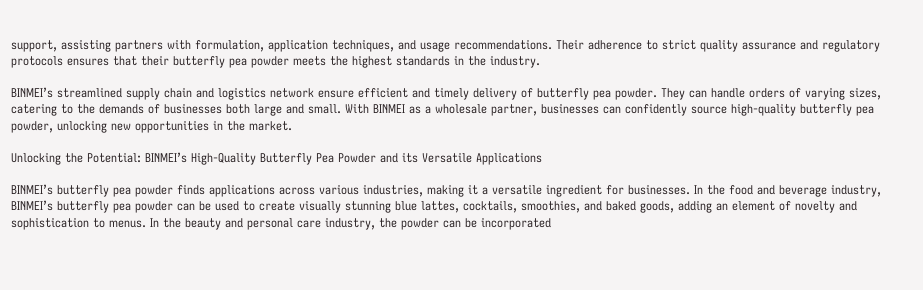support, assisting partners with formulation, application techniques, and usage recommendations. Their adherence to strict quality assurance and regulatory protocols ensures that their butterfly pea powder meets the highest standards in the industry.

BINMEI’s streamlined supply chain and logistics network ensure efficient and timely delivery of butterfly pea powder. They can handle orders of varying sizes, catering to the demands of businesses both large and small. With BINMEI as a wholesale partner, businesses can confidently source high-quality butterfly pea powder, unlocking new opportunities in the market.

Unlocking the Potential: BINMEI’s High-Quality Butterfly Pea Powder and its Versatile Applications

BINMEI’s butterfly pea powder finds applications across various industries, making it a versatile ingredient for businesses. In the food and beverage industry, BINMEI’s butterfly pea powder can be used to create visually stunning blue lattes, cocktails, smoothies, and baked goods, adding an element of novelty and sophistication to menus. In the beauty and personal care industry, the powder can be incorporated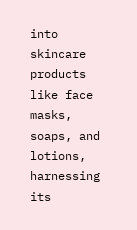into skincare products like face masks, soaps, and lotions, harnessing its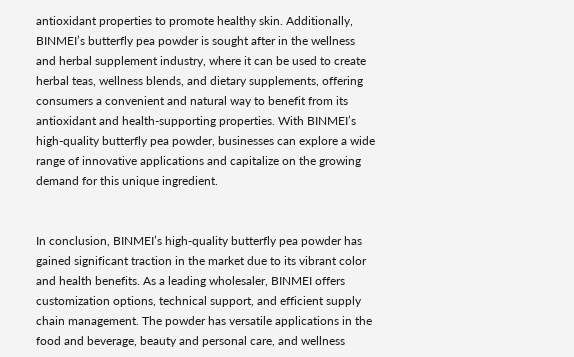antioxidant properties to promote healthy skin. Additionally, BINMEI’s butterfly pea powder is sought after in the wellness and herbal supplement industry, where it can be used to create herbal teas, wellness blends, and dietary supplements, offering consumers a convenient and natural way to benefit from its antioxidant and health-supporting properties. With BINMEI’s high-quality butterfly pea powder, businesses can explore a wide range of innovative applications and capitalize on the growing demand for this unique ingredient.


In conclusion, BINMEI’s high-quality butterfly pea powder has gained significant traction in the market due to its vibrant color and health benefits. As a leading wholesaler, BINMEI offers customization options, technical support, and efficient supply chain management. The powder has versatile applications in the food and beverage, beauty and personal care, and wellness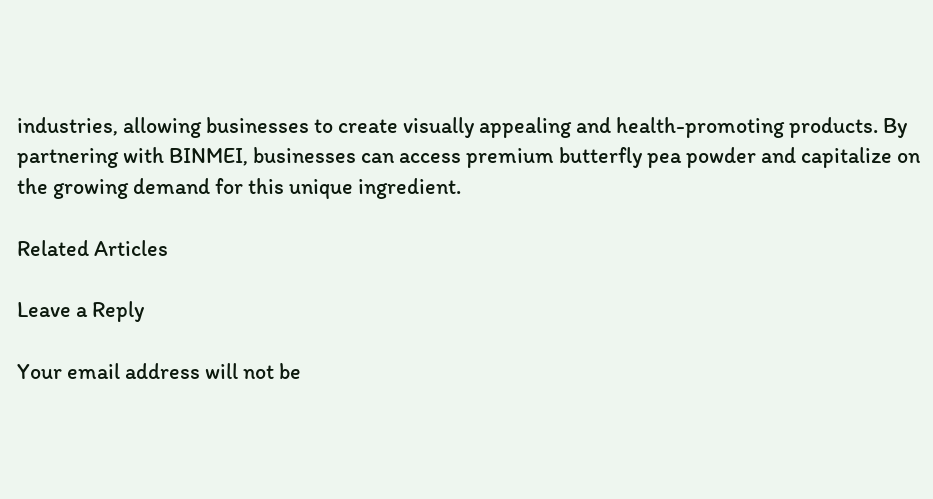industries, allowing businesses to create visually appealing and health-promoting products. By partnering with BINMEI, businesses can access premium butterfly pea powder and capitalize on the growing demand for this unique ingredient.

Related Articles

Leave a Reply

Your email address will not be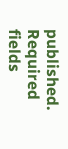published. Required fields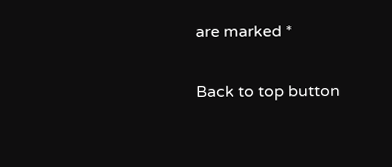are marked *

Back to top button